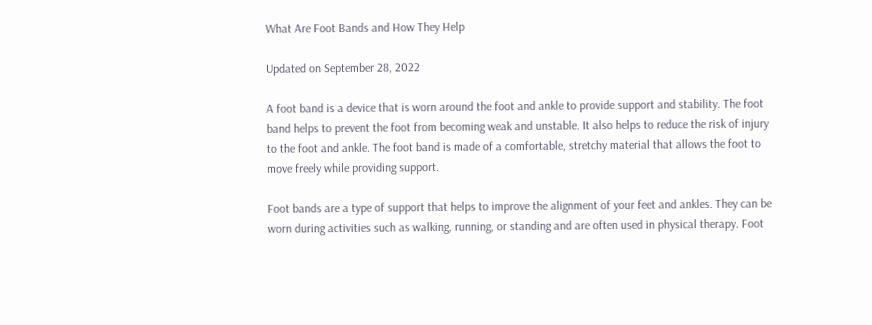What Are Foot Bands and How They Help

Updated on September 28, 2022

A foot band is a device that is worn around the foot and ankle to provide support and stability. The foot band helps to prevent the foot from becoming weak and unstable. It also helps to reduce the risk of injury to the foot and ankle. The foot band is made of a comfortable, stretchy material that allows the foot to move freely while providing support.

Foot bands are a type of support that helps to improve the alignment of your feet and ankles. They can be worn during activities such as walking, running, or standing and are often used in physical therapy. Foot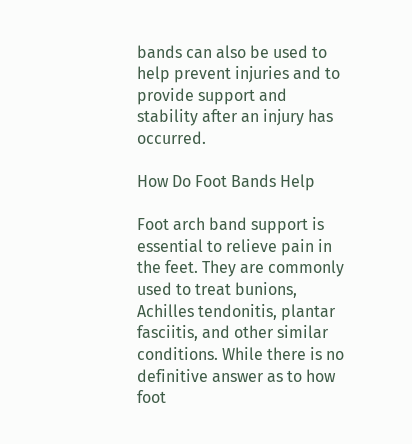bands can also be used to help prevent injuries and to provide support and stability after an injury has occurred.

How Do Foot Bands Help

Foot arch band support is essential to relieve pain in the feet. They are commonly used to treat bunions, Achilles tendonitis, plantar fasciitis, and other similar conditions. While there is no definitive answer as to how foot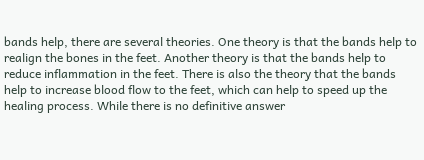bands help, there are several theories. One theory is that the bands help to realign the bones in the feet. Another theory is that the bands help to reduce inflammation in the feet. There is also the theory that the bands help to increase blood flow to the feet, which can help to speed up the healing process. While there is no definitive answer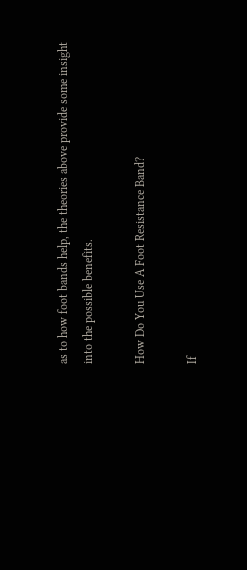as to how foot bands help, the theories above provide some insight into the possible benefits.

How Do You Use A Foot Resistance Band?

If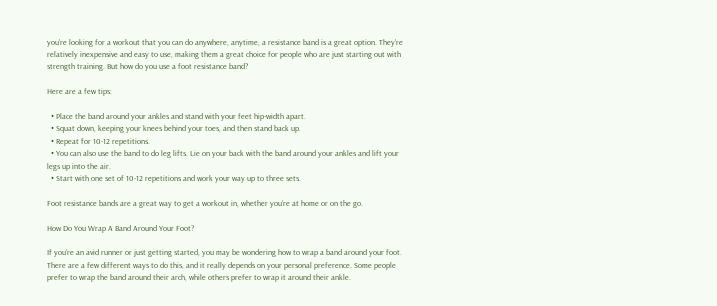you’re looking for a workout that you can do anywhere, anytime, a resistance band is a great option. They’re relatively inexpensive and easy to use, making them a great choice for people who are just starting out with strength training. But how do you use a foot resistance band?

Here are a few tips:

  • Place the band around your ankles and stand with your feet hip-width apart.
  • Squat down, keeping your knees behind your toes, and then stand back up.
  • Repeat for 10-12 repetitions.
  • You can also use the band to do leg lifts. Lie on your back with the band around your ankles and lift your legs up into the air.
  • Start with one set of 10-12 repetitions and work your way up to three sets.

Foot resistance bands are a great way to get a workout in, whether you’re at home or on the go.

How Do You Wrap A Band Around Your Foot?

If you’re an avid runner or just getting started, you may be wondering how to wrap a band around your foot. There are a few different ways to do this, and it really depends on your personal preference. Some people prefer to wrap the band around their arch, while others prefer to wrap it around their ankle.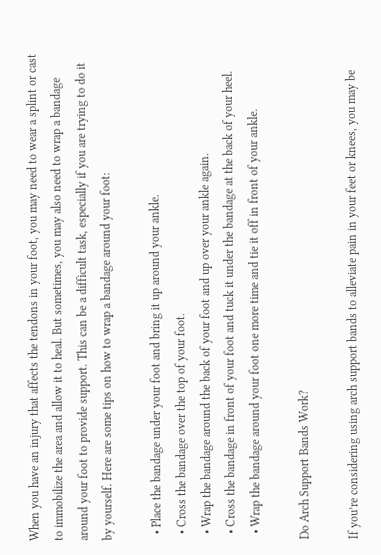When you have an injury that affects the tendons in your foot, you may need to wear a splint or cast to immobilize the area and allow it to heal. But sometimes, you may also need to wrap a bandage around your foot to provide support. This can be a difficult task, especially if you are trying to do it by yourself. Here are some tips on how to wrap a bandage around your foot:

  • Place the bandage under your foot and bring it up around your ankle.
  • Cross the bandage over the top of your foot.
  • Wrap the bandage around the back of your foot and up over your ankle again.
  • Cross the bandage in front of your foot and tuck it under the bandage at the back of your heel.
  • Wrap the bandage around your foot one more time and tie it off in front of your ankle.

Do Arch Support Bands Work?

If you’re considering using arch support bands to alleviate pain in your feet or knees, you may be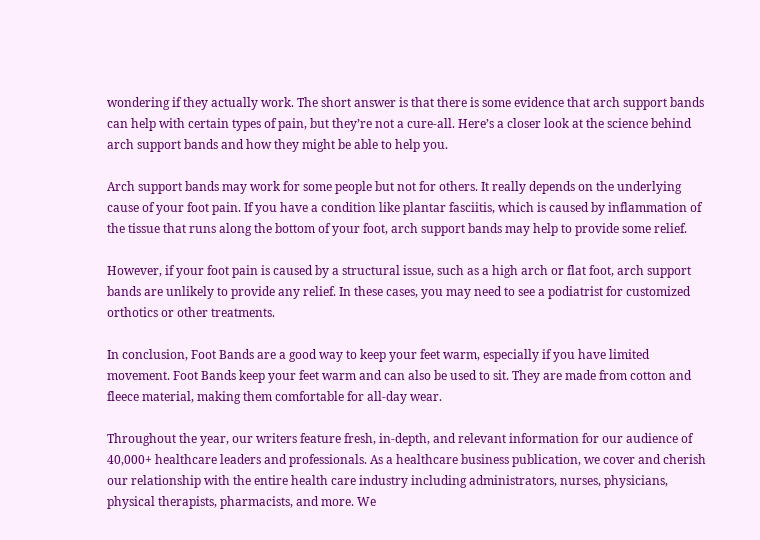wondering if they actually work. The short answer is that there is some evidence that arch support bands can help with certain types of pain, but they’re not a cure-all. Here’s a closer look at the science behind arch support bands and how they might be able to help you.

Arch support bands may work for some people but not for others. It really depends on the underlying cause of your foot pain. If you have a condition like plantar fasciitis, which is caused by inflammation of the tissue that runs along the bottom of your foot, arch support bands may help to provide some relief.

However, if your foot pain is caused by a structural issue, such as a high arch or flat foot, arch support bands are unlikely to provide any relief. In these cases, you may need to see a podiatrist for customized orthotics or other treatments.

In conclusion, Foot Bands are a good way to keep your feet warm, especially if you have limited movement. Foot Bands keep your feet warm and can also be used to sit. They are made from cotton and fleece material, making them comfortable for all-day wear.

Throughout the year, our writers feature fresh, in-depth, and relevant information for our audience of 40,000+ healthcare leaders and professionals. As a healthcare business publication, we cover and cherish our relationship with the entire health care industry including administrators, nurses, physicians, physical therapists, pharmacists, and more. We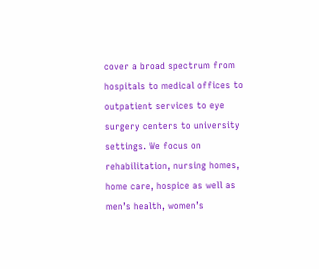cover a broad spectrum from hospitals to medical offices to outpatient services to eye surgery centers to university settings. We focus on rehabilitation, nursing homes, home care, hospice as well as men’s health, women’s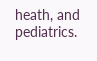heath, and pediatrics.